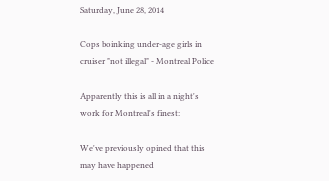Saturday, June 28, 2014

Cops boinking under-age girls in cruiser "not illegal" - Montreal Police

Apparently this is all in a night's work for Montreal's finest:

We've previously opined that this may have happened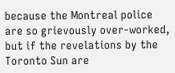because the Montreal police are so grievously over-worked, but if the revelations by the Toronto Sun are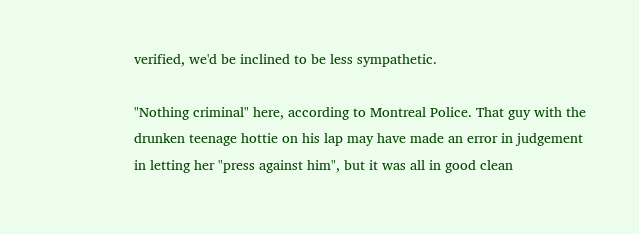verified, we'd be inclined to be less sympathetic.

"Nothing criminal" here, according to Montreal Police. That guy with the drunken teenage hottie on his lap may have made an error in judgement in letting her "press against him", but it was all in good clean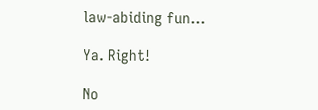law-abiding fun...

Ya. Right!

No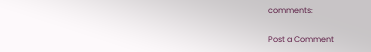comments:

Post a Comment